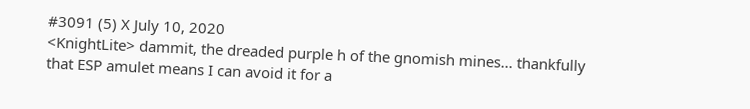#3091 (5) X July 10, 2020
<KnightLite> dammit, the dreaded purple h of the gnomish mines... thankfully that ESP amulet means I can avoid it for a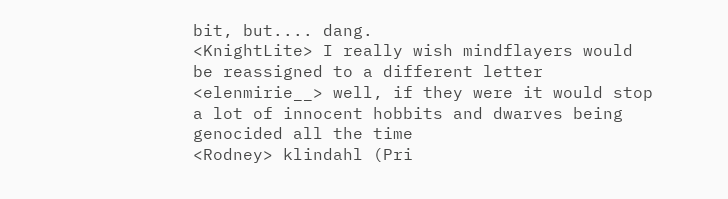bit, but.... dang.
<KnightLite> I really wish mindflayers would be reassigned to a different letter
<elenmirie__> well, if they were it would stop a lot of innocent hobbits and dwarves being genocided all the time
<Rodney> klindahl (Pri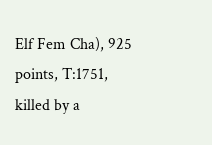Elf Fem Cha), 925 points, T:1751, killed by a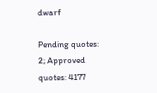dwarf

Pending quotes: 2; Approved quotes: 4177